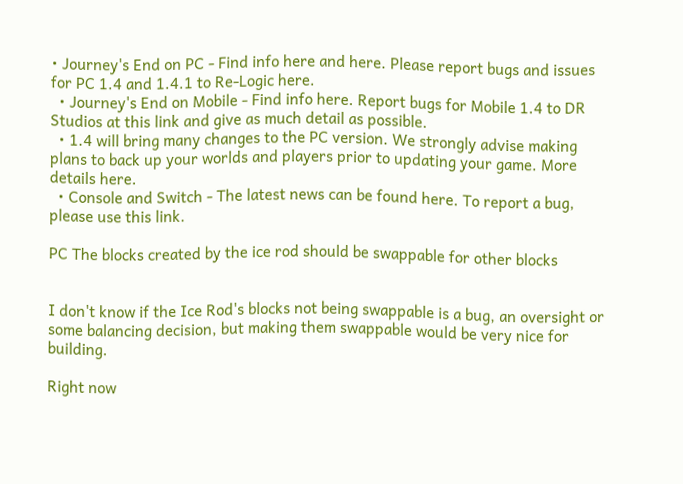• Journey's End on PC - Find info here and here. Please report bugs and issues for PC 1.4 and 1.4.1 to Re-Logic here.
  • Journey's End on Mobile - Find info here. Report bugs for Mobile 1.4 to DR Studios at this link and give as much detail as possible.
  • 1.4 will bring many changes to the PC version. We strongly advise making plans to back up your worlds and players prior to updating your game. More details here.
  • Console and Switch - The latest news can be found here. To report a bug, please use this link.

PC The blocks created by the ice rod should be swappable for other blocks


I don't know if the Ice Rod's blocks not being swappable is a bug, an oversight or some balancing decision, but making them swappable would be very nice for building.

Right now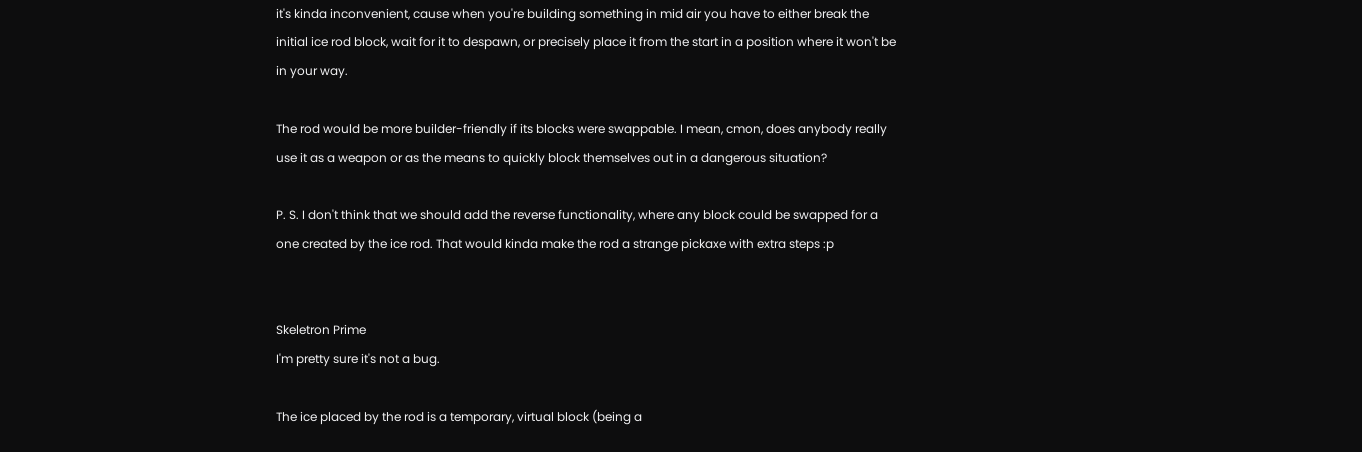it's kinda inconvenient, cause when you're building something in mid air you have to either break the initial ice rod block, wait for it to despawn, or precisely place it from the start in a position where it won't be in your way.

The rod would be more builder-friendly if its blocks were swappable. I mean, cmon, does anybody really use it as a weapon or as the means to quickly block themselves out in a dangerous situation?

P. S. I don't think that we should add the reverse functionality, where any block could be swapped for a one created by the ice rod. That would kinda make the rod a strange pickaxe with extra steps :p


Skeletron Prime
I'm pretty sure it's not a bug.

The ice placed by the rod is a temporary, virtual block (being a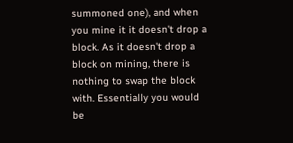summoned one), and when you mine it it doesn't drop a block. As it doesn't drop a block on mining, there is nothing to swap the block with. Essentially you would be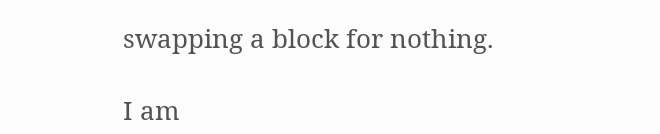swapping a block for nothing.

I am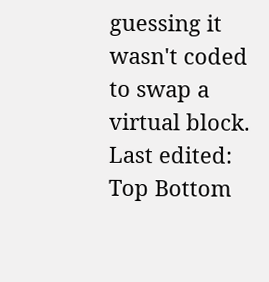guessing it wasn't coded to swap a virtual block.
Last edited:
Top Bottom